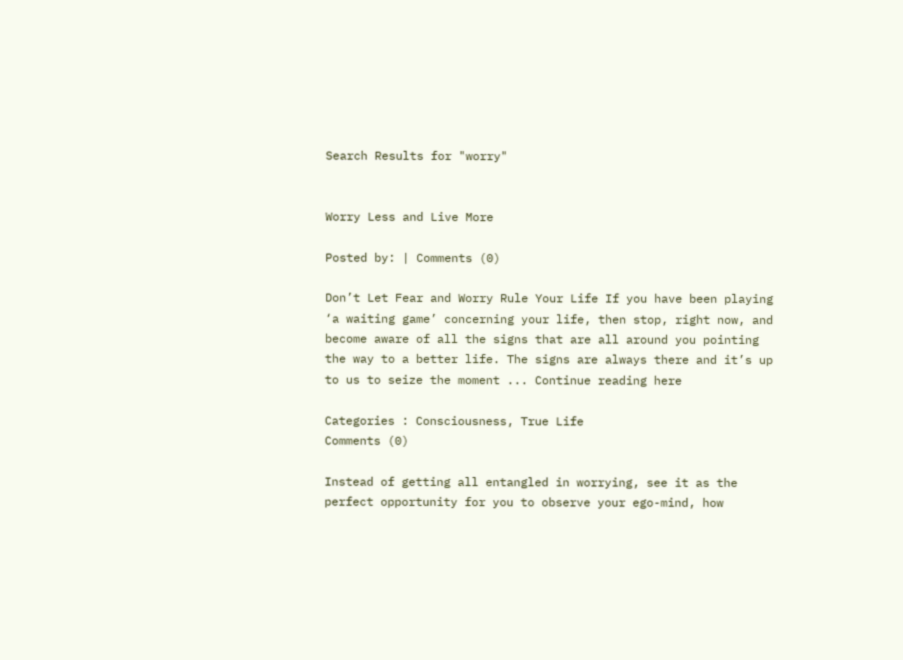Search Results for "worry"


Worry Less and Live More

Posted by: | Comments (0)

Don’t Let Fear and Worry Rule Your Life If you have been playing ‘a waiting game’ concerning your life, then stop, right now, and become aware of all the signs that are all around you pointing the way to a better life. The signs are always there and it’s up to us to seize the moment ... Continue reading here

Categories : Consciousness, True Life
Comments (0)

Instead of getting all entangled in worrying, see it as the perfect opportunity for you to observe your ego-mind, how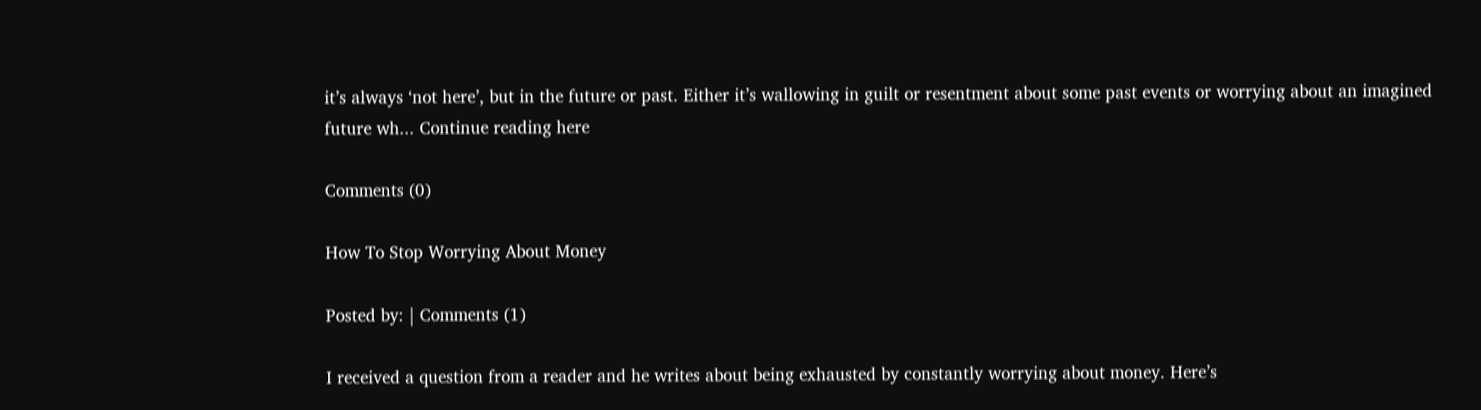it’s always ‘not here’, but in the future or past. Either it’s wallowing in guilt or resentment about some past events or worrying about an imagined future wh... Continue reading here

Comments (0)

How To Stop Worrying About Money

Posted by: | Comments (1)

I received a question from a reader and he writes about being exhausted by constantly worrying about money. Here’s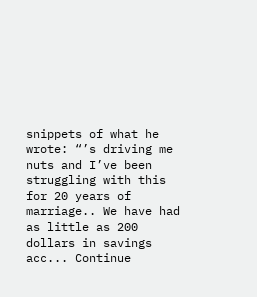snippets of what he wrote: “’s driving me nuts and I’ve been struggling with this for 20 years of marriage.. We have had as little as 200 dollars in savings acc... Continue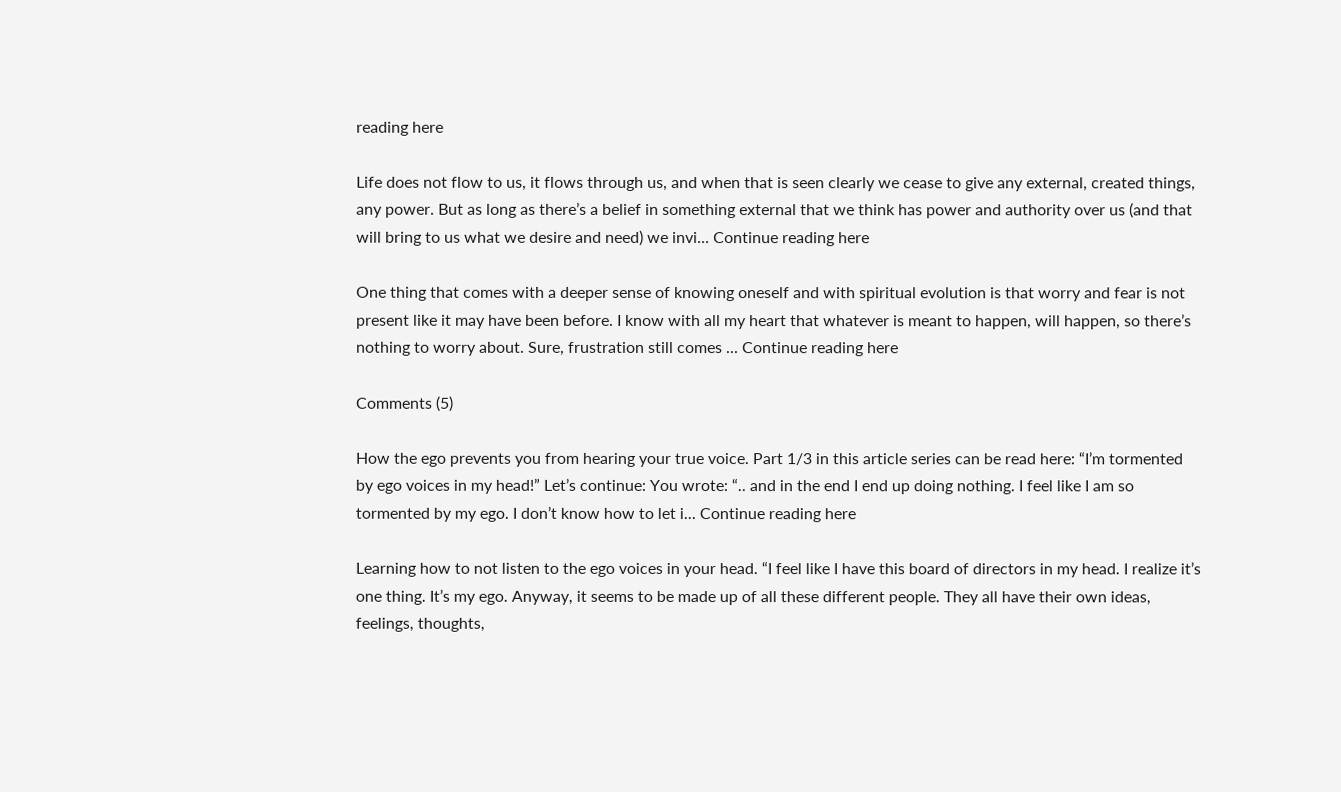reading here

Life does not flow to us, it flows through us, and when that is seen clearly we cease to give any external, created things, any power. But as long as there’s a belief in something external that we think has power and authority over us (and that will bring to us what we desire and need) we invi... Continue reading here

One thing that comes with a deeper sense of knowing oneself and with spiritual evolution is that worry and fear is not present like it may have been before. I know with all my heart that whatever is meant to happen, will happen, so there’s nothing to worry about. Sure, frustration still comes ... Continue reading here

Comments (5)

How the ego prevents you from hearing your true voice. Part 1/3 in this article series can be read here: “I’m tormented by ego voices in my head!” Let’s continue: You wrote: “.. and in the end I end up doing nothing. I feel like I am so tormented by my ego. I don’t know how to let i... Continue reading here

Learning how to not listen to the ego voices in your head. “I feel like I have this board of directors in my head. I realize it’s one thing. It’s my ego. Anyway, it seems to be made up of all these different people. They all have their own ideas, feelings, thoughts,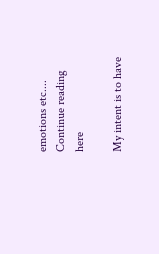emotions etc.... Continue reading here

My intent is to have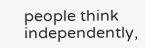people think independently,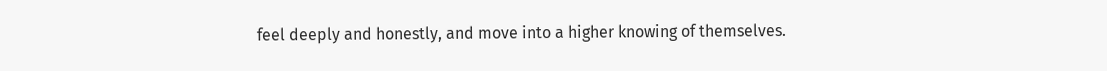feel deeply and honestly, and move into a higher knowing of themselves.